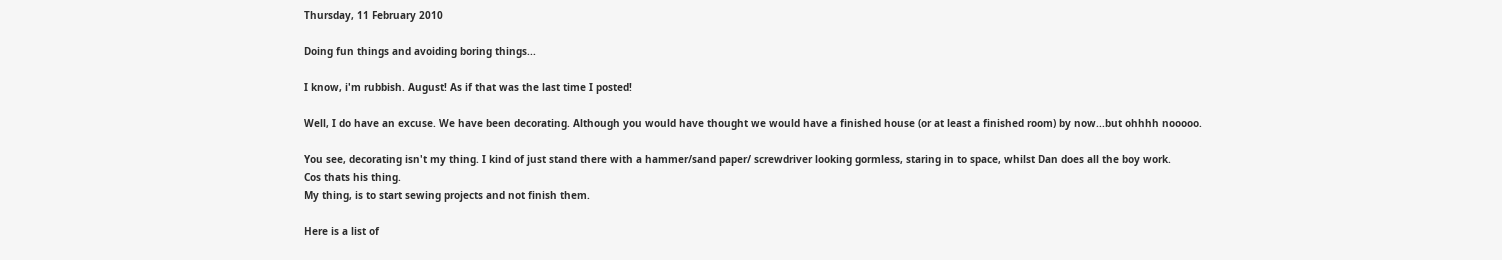Thursday, 11 February 2010

Doing fun things and avoiding boring things...

I know, i'm rubbish. August! As if that was the last time I posted!

Well, I do have an excuse. We have been decorating. Although you would have thought we would have a finished house (or at least a finished room) by now...but ohhhh nooooo.

You see, decorating isn't my thing. I kind of just stand there with a hammer/sand paper/ screwdriver looking gormless, staring in to space, whilst Dan does all the boy work.
Cos thats his thing.
My thing, is to start sewing projects and not finish them.

Here is a list of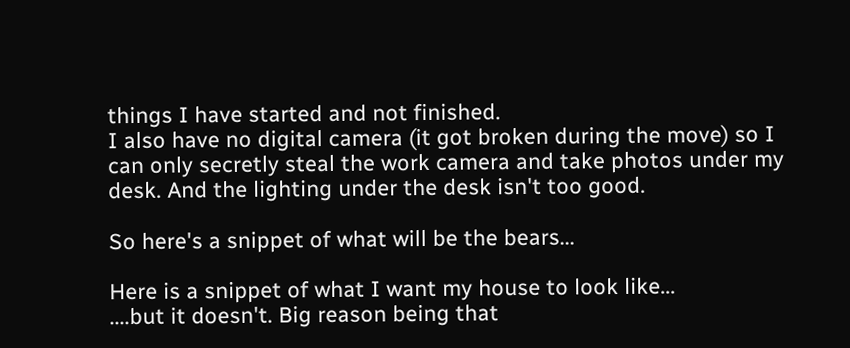things I have started and not finished.
I also have no digital camera (it got broken during the move) so I can only secretly steal the work camera and take photos under my desk. And the lighting under the desk isn't too good.

So here's a snippet of what will be the bears...

Here is a snippet of what I want my house to look like...
....but it doesn't. Big reason being that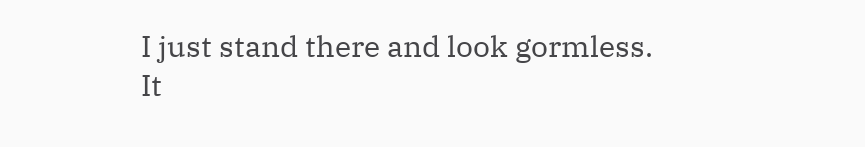I just stand there and look gormless.
It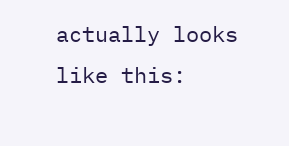actually looks like this: